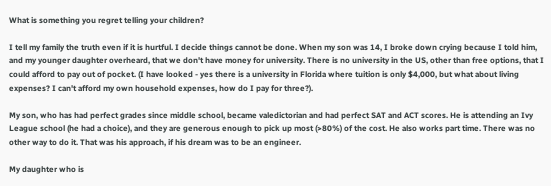What is something you regret telling your children?

I tell my family the truth even if it is hurtful. I decide things cannot be done. When my son was 14, I broke down crying because I told him, and my younger daughter overheard, that we don't have money for university. There is no university in the US, other than free options, that I could afford to pay out of pocket. (I have looked - yes there is a university in Florida where tuition is only $4,000, but what about living expenses? I can't afford my own household expenses, how do I pay for three?).

My son, who has had perfect grades since middle school, became valedictorian and had perfect SAT and ACT scores. He is attending an Ivy League school (he had a choice), and they are generous enough to pick up most (>80%) of the cost. He also works part time. There was no other way to do it. That was his approach, if his dream was to be an engineer.

My daughter who is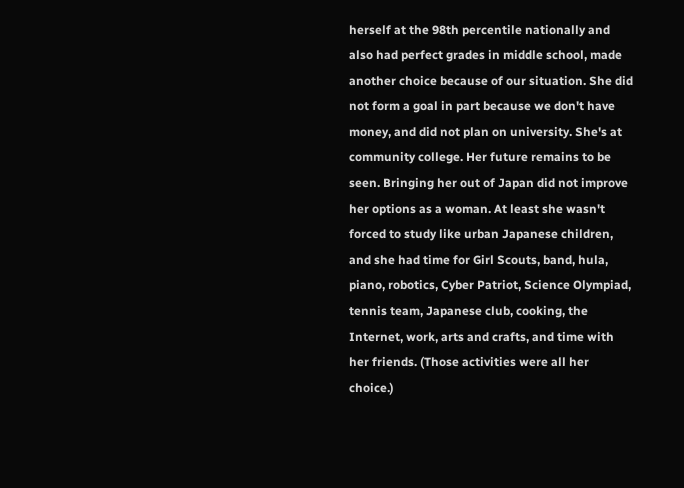herself at the 98th percentile nationally and also had perfect grades in middle school, made another choice because of our situation. She did not form a goal in part because we don't have money, and did not plan on university. She's at community college. Her future remains to be seen. Bringing her out of Japan did not improve her options as a woman. At least she wasn't forced to study like urban Japanese children, and she had time for Girl Scouts, band, hula, piano, robotics, Cyber Patriot, Science Olympiad, tennis team, Japanese club, cooking, the Internet, work, arts and crafts, and time with her friends. (Those activities were all her choice.)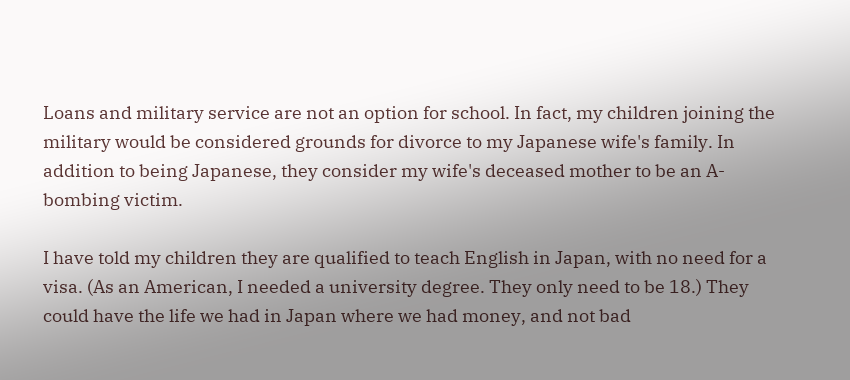Loans and military service are not an option for school. In fact, my children joining the military would be considered grounds for divorce to my Japanese wife's family. In addition to being Japanese, they consider my wife's deceased mother to be an A-bombing victim.

I have told my children they are qualified to teach English in Japan, with no need for a visa. (As an American, I needed a university degree. They only need to be 18.) They could have the life we had in Japan where we had money, and not bad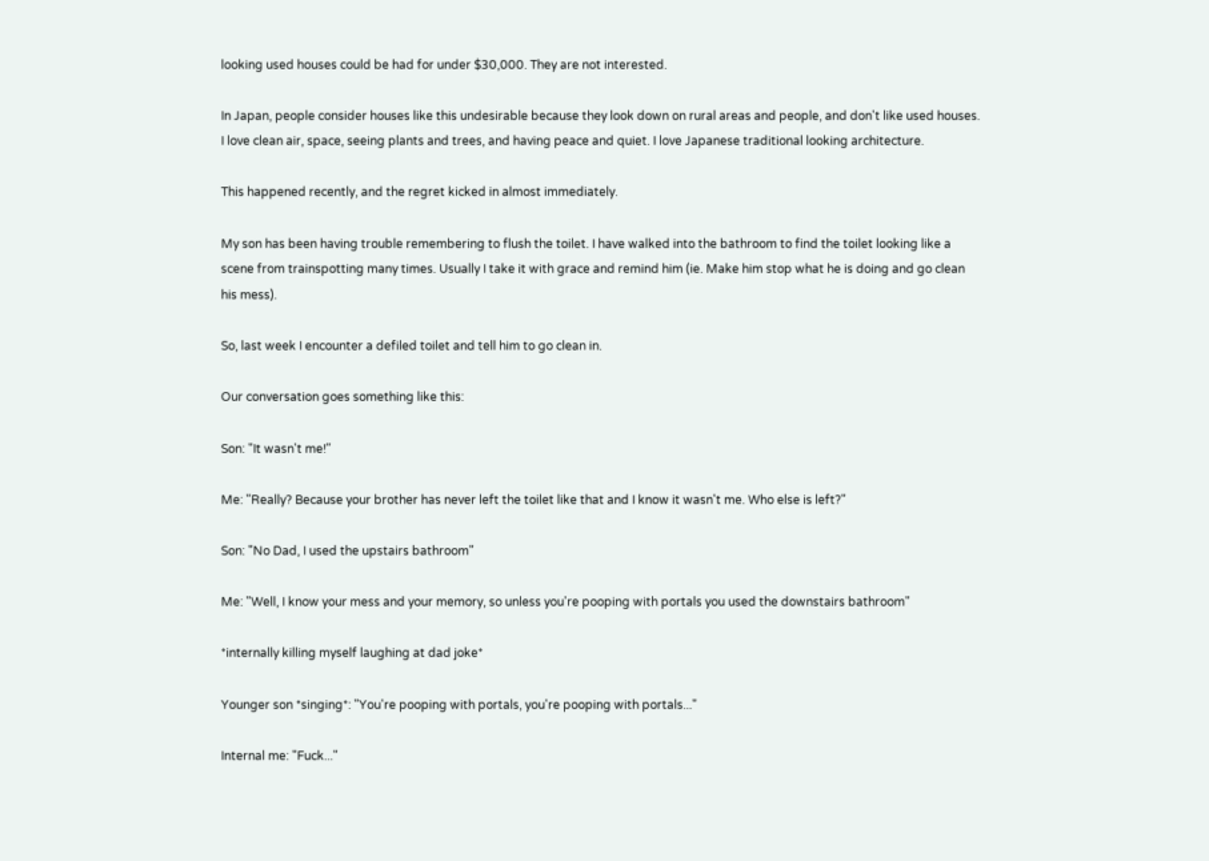looking used houses could be had for under $30,000. They are not interested.

In Japan, people consider houses like this undesirable because they look down on rural areas and people, and don't like used houses. I love clean air, space, seeing plants and trees, and having peace and quiet. I love Japanese traditional looking architecture.

This happened recently, and the regret kicked in almost immediately.

My son has been having trouble remembering to flush the toilet. I have walked into the bathroom to find the toilet looking like a scene from trainspotting many times. Usually I take it with grace and remind him (ie. Make him stop what he is doing and go clean his mess).

So, last week I encounter a defiled toilet and tell him to go clean in.

Our conversation goes something like this:

Son: "It wasn't me!"

Me: "Really? Because your brother has never left the toilet like that and I know it wasn't me. Who else is left?"

Son: "No Dad, I used the upstairs bathroom"

Me: "Well, I know your mess and your memory, so unless you're pooping with portals you used the downstairs bathroom"

*internally killing myself laughing at dad joke*

Younger son *singing*: "You're pooping with portals, you're pooping with portals..."

Internal me: "Fuck..."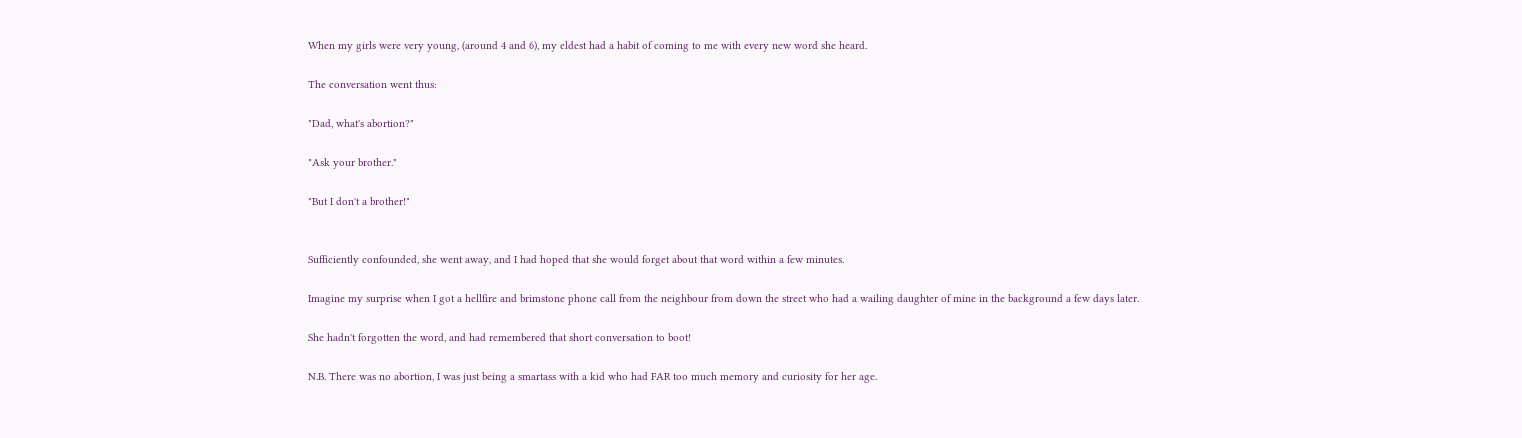When my girls were very young, (around 4 and 6), my eldest had a habit of coming to me with every new word she heard.

The conversation went thus:

"Dad, what's abortion?"

"Ask your brother."

"But I don't a brother!"


Sufficiently confounded, she went away, and I had hoped that she would forget about that word within a few minutes.

Imagine my surprise when I got a hellfire and brimstone phone call from the neighbour from down the street who had a wailing daughter of mine in the background a few days later.

She hadn't forgotten the word, and had remembered that short conversation to boot!

N.B. There was no abortion, I was just being a smartass with a kid who had FAR too much memory and curiosity for her age.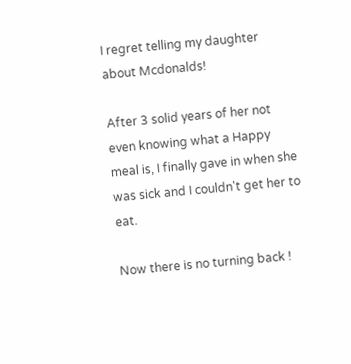I regret telling my daughter about Mcdonalds!

After 3 solid years of her not even knowing what a Happy meal is, I finally gave in when she was sick and I couldn't get her to eat.

Now there is no turning back !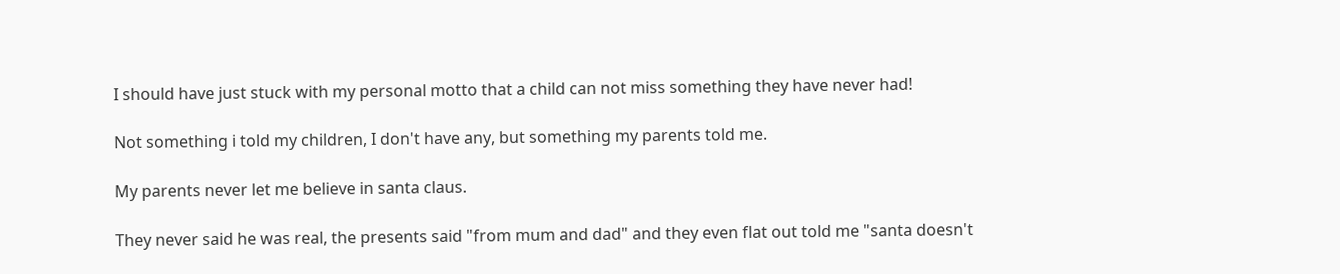I should have just stuck with my personal motto that a child can not miss something they have never had!

Not something i told my children, I don't have any, but something my parents told me.

My parents never let me believe in santa claus.

They never said he was real, the presents said "from mum and dad" and they even flat out told me "santa doesn't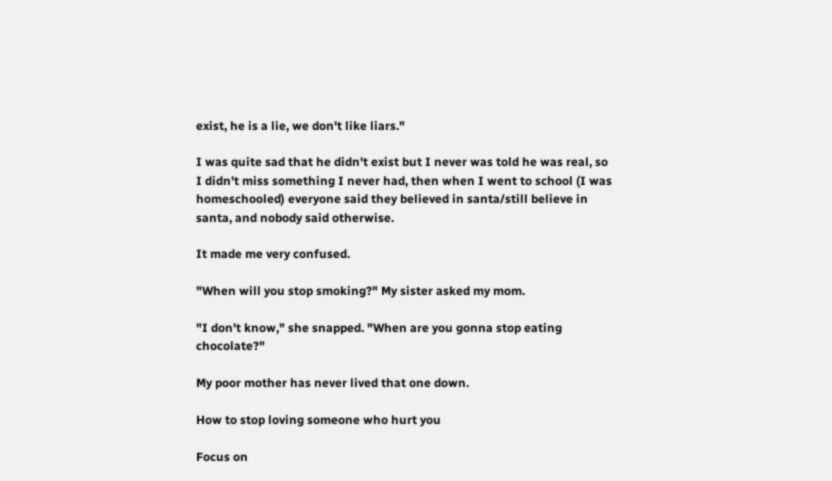exist, he is a lie, we don't like liars."

I was quite sad that he didn't exist but I never was told he was real, so I didn't miss something I never had, then when I went to school (I was homeschooled) everyone said they believed in santa/still believe in santa, and nobody said otherwise.

It made me very confused.

"When will you stop smoking?" My sister asked my mom.

"I don't know," she snapped. "When are you gonna stop eating chocolate?"

My poor mother has never lived that one down.

How to stop loving someone who hurt you

Focus on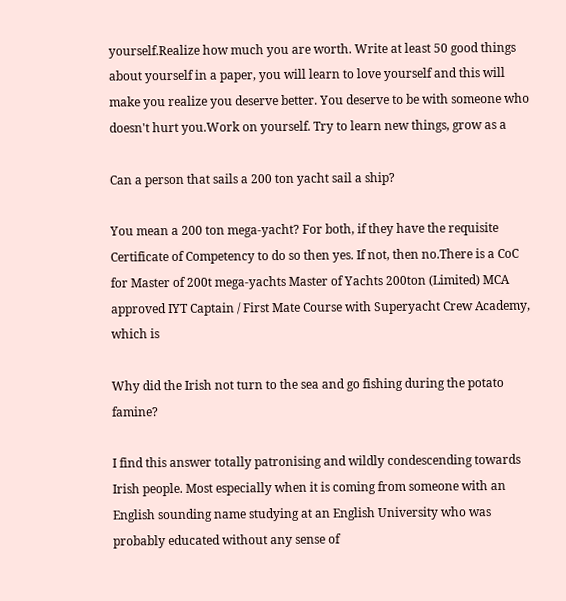yourself.Realize how much you are worth. Write at least 50 good things about yourself in a paper, you will learn to love yourself and this will make you realize you deserve better. You deserve to be with someone who doesn't hurt you.Work on yourself. Try to learn new things, grow as a

Can a person that sails a 200 ton yacht sail a ship?

You mean a 200 ton mega-yacht? For both, if they have the requisite Certificate of Competency to do so then yes. If not, then no.There is a CoC for Master of 200t mega-yachts Master of Yachts 200ton (Limited) MCA approved IYT Captain / First Mate Course with Superyacht Crew Academy, which is

Why did the Irish not turn to the sea and go fishing during the potato famine?

I find this answer totally patronising and wildly condescending towards Irish people. Most especially when it is coming from someone with an English sounding name studying at an English University who was probably educated without any sense of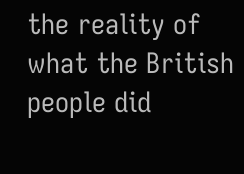the reality of what the British people did